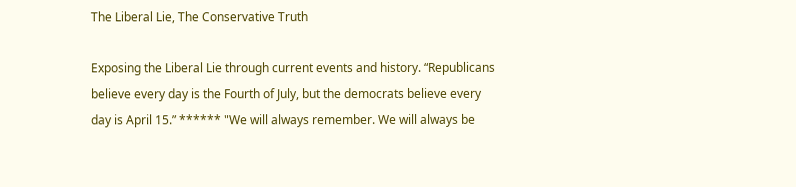The Liberal Lie, The Conservative Truth

Exposing the Liberal Lie through current events and history. “Republicans believe every day is the Fourth of July, but the democrats believe every day is April 15.” ****** "We will always remember. We will always be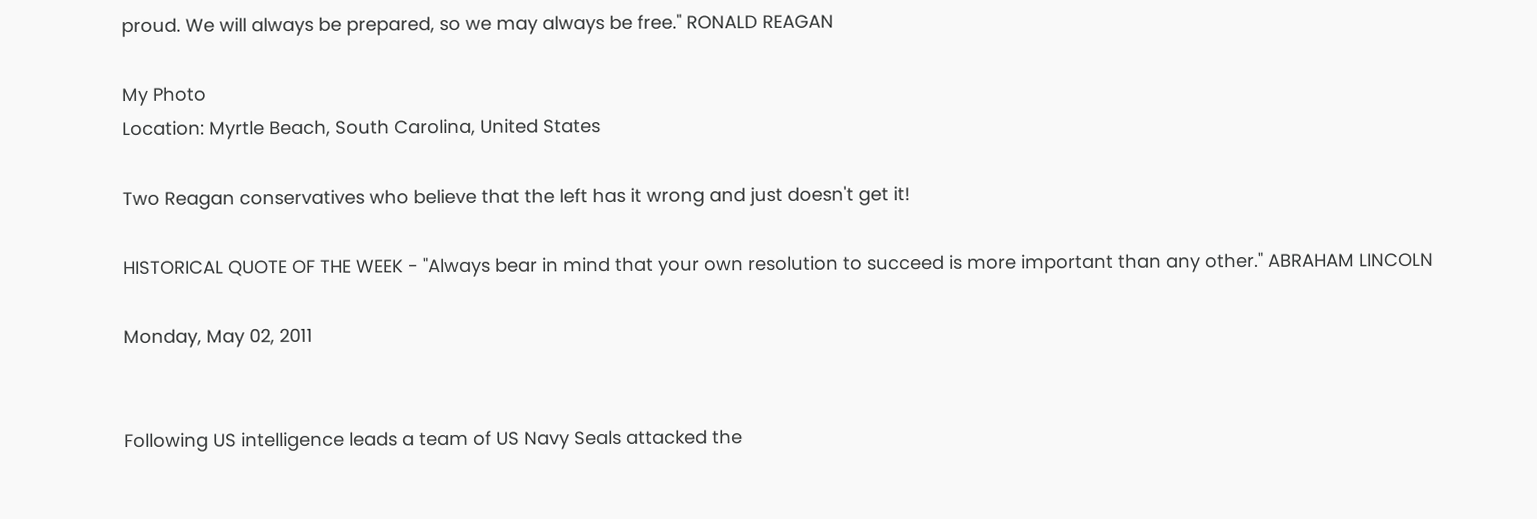proud. We will always be prepared, so we may always be free." RONALD REAGAN

My Photo
Location: Myrtle Beach, South Carolina, United States

Two Reagan conservatives who believe that the left has it wrong and just doesn't get it!

HISTORICAL QUOTE OF THE WEEK - "Always bear in mind that your own resolution to succeed is more important than any other." ABRAHAM LINCOLN

Monday, May 02, 2011


Following US intelligence leads a team of US Navy Seals attacked the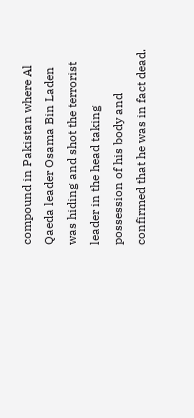compound in Pakistan where Al Qaeda leader Osama Bin Laden was hiding and shot the terrorist leader in the head taking possession of his body and confirmed that he was in fact dead.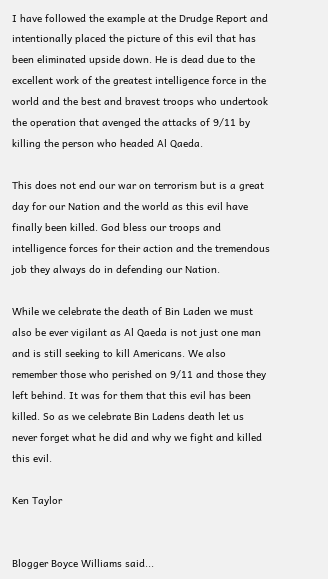I have followed the example at the Drudge Report and intentionally placed the picture of this evil that has been eliminated upside down. He is dead due to the excellent work of the greatest intelligence force in the world and the best and bravest troops who undertook the operation that avenged the attacks of 9/11 by killing the person who headed Al Qaeda.

This does not end our war on terrorism but is a great day for our Nation and the world as this evil have finally been killed. God bless our troops and intelligence forces for their action and the tremendous job they always do in defending our Nation.

While we celebrate the death of Bin Laden we must also be ever vigilant as Al Qaeda is not just one man and is still seeking to kill Americans. We also remember those who perished on 9/11 and those they left behind. It was for them that this evil has been killed. So as we celebrate Bin Ladens death let us never forget what he did and why we fight and killed this evil.

Ken Taylor


Blogger Boyce Williams said...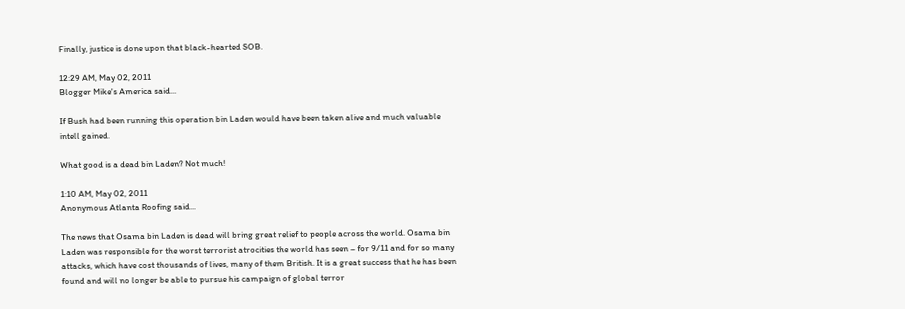Finally, justice is done upon that black-hearted SOB.

12:29 AM, May 02, 2011
Blogger Mike's America said...

If Bush had been running this operation bin Laden would have been taken alive and much valuable intell gained.

What good is a dead bin Laden? Not much!

1:10 AM, May 02, 2011
Anonymous Atlanta Roofing said...

The news that Osama bin Laden is dead will bring great relief to people across the world. Osama bin Laden was responsible for the worst terrorist atrocities the world has seen – for 9/11 and for so many attacks, which have cost thousands of lives, many of them British. It is a great success that he has been found and will no longer be able to pursue his campaign of global terror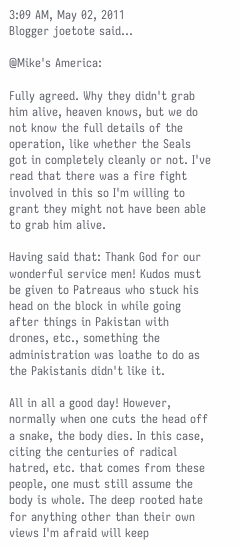3:09 AM, May 02, 2011
Blogger joetote said...

@Mike's America:

Fully agreed. Why they didn't grab him alive, heaven knows, but we do not know the full details of the operation, like whether the Seals got in completely cleanly or not. I've read that there was a fire fight involved in this so I'm willing to grant they might not have been able to grab him alive.

Having said that: Thank God for our wonderful service men! Kudos must be given to Patreaus who stuck his head on the block in while going after things in Pakistan with drones, etc., something the administration was loathe to do as the Pakistanis didn't like it.

All in all a good day! However, normally when one cuts the head off a snake, the body dies. In this case, citing the centuries of radical hatred, etc. that comes from these people, one must still assume the body is whole. The deep rooted hate for anything other than their own views I'm afraid will keep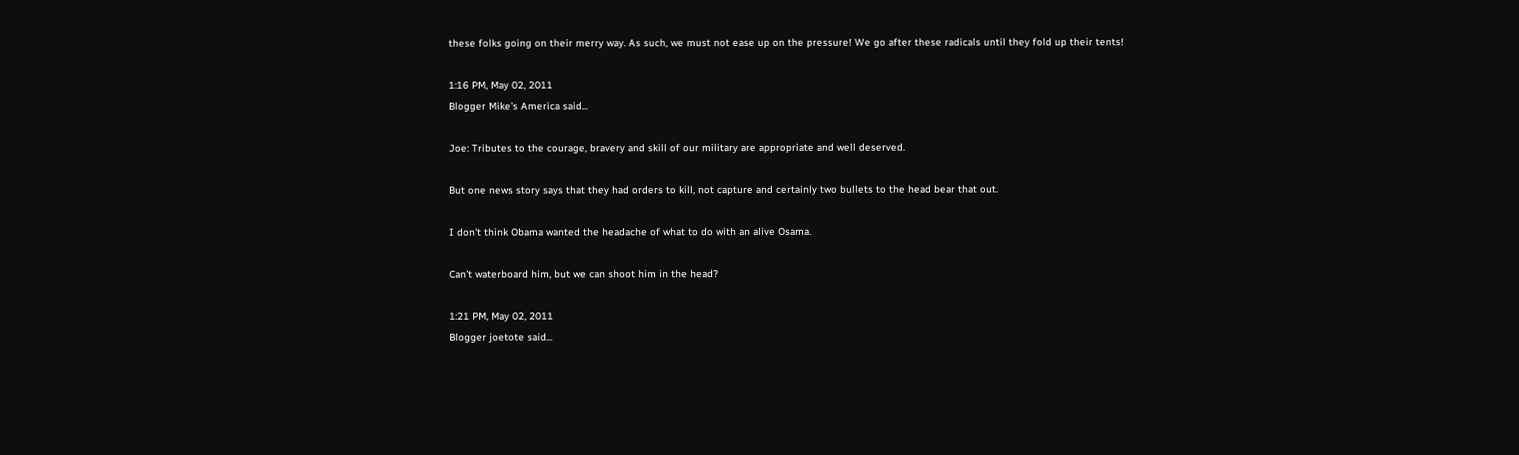these folks going on their merry way. As such, we must not ease up on the pressure! We go after these radicals until they fold up their tents!

1:16 PM, May 02, 2011
Blogger Mike's America said...

Joe: Tributes to the courage, bravery and skill of our military are appropriate and well deserved.

But one news story says that they had orders to kill, not capture and certainly two bullets to the head bear that out.

I don't think Obama wanted the headache of what to do with an alive Osama.

Can't waterboard him, but we can shoot him in the head?

1:21 PM, May 02, 2011
Blogger joetote said...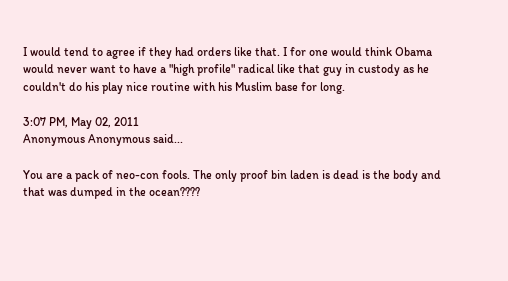I would tend to agree if they had orders like that. I for one would think Obama would never want to have a "high profile" radical like that guy in custody as he couldn't do his play nice routine with his Muslim base for long.

3:07 PM, May 02, 2011
Anonymous Anonymous said...

You are a pack of neo-con fools. The only proof bin laden is dead is the body and that was dumped in the ocean????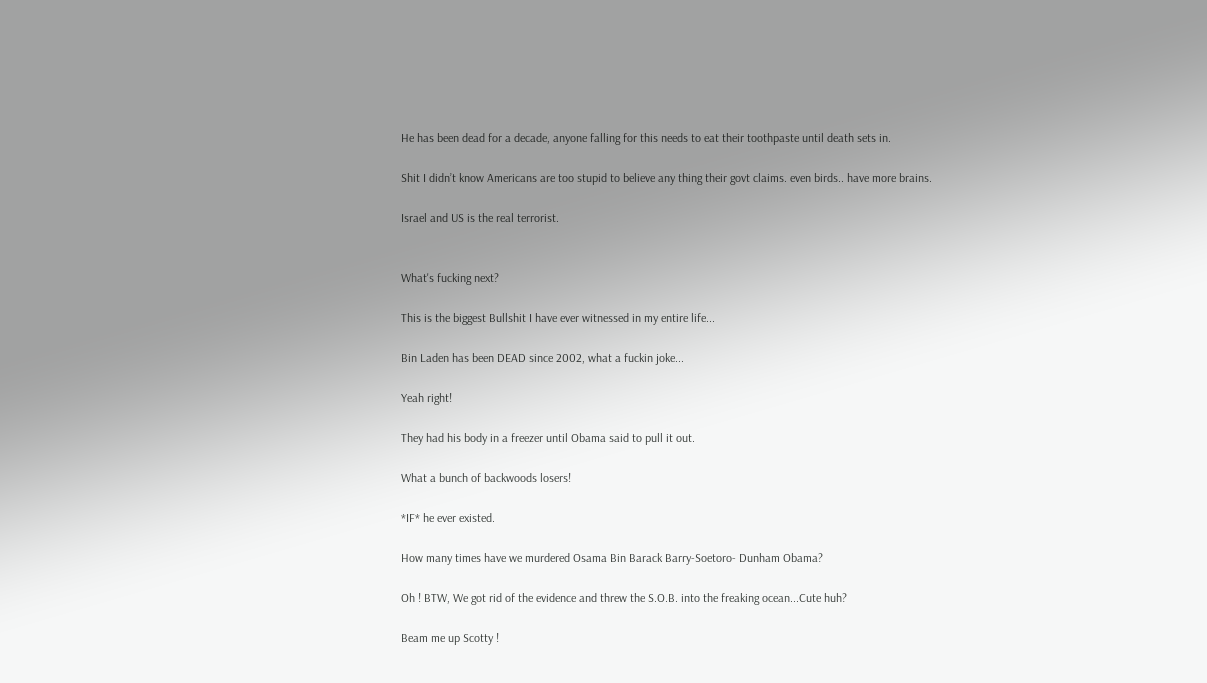He has been dead for a decade, anyone falling for this needs to eat their toothpaste until death sets in.

Shit I didn’t know Americans are too stupid to believe any thing their govt claims. even birds.. have more brains.

Israel and US is the real terrorist.


What's fucking next?

This is the biggest Bullshit I have ever witnessed in my entire life...

Bin Laden has been DEAD since 2002, what a fuckin joke...

Yeah right!

They had his body in a freezer until Obama said to pull it out.

What a bunch of backwoods losers!

*IF* he ever existed.

How many times have we murdered Osama Bin Barack Barry-Soetoro- Dunham Obama?

Oh ! BTW, We got rid of the evidence and threw the S.O.B. into the freaking ocean...Cute huh?

Beam me up Scotty !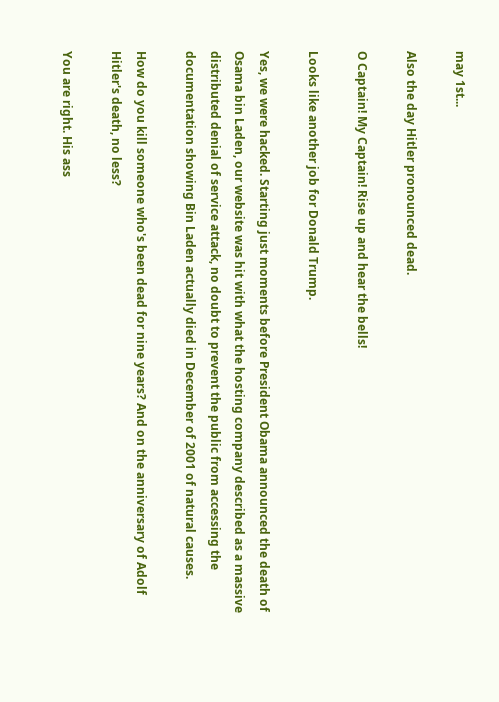may 1st...

Also the day Hitler pronounced dead.

O Captain! My Captain! Rise up and hear the bells!

Looks like another job for Donald Trump.

Yes, we were hacked. Starting just moments before President Obama announced the death of Osama bin Laden, our website was hit with what the hosting company described as a massive distributed denial of service attack, no doubt to prevent the public from accessing the documentation showing Bin Laden actually died in December of 2001 of natural causes.

How do you kill someone who's been dead for nine years? And on the anniversary of Adolf Hitler's death, no less?

You are right. His ass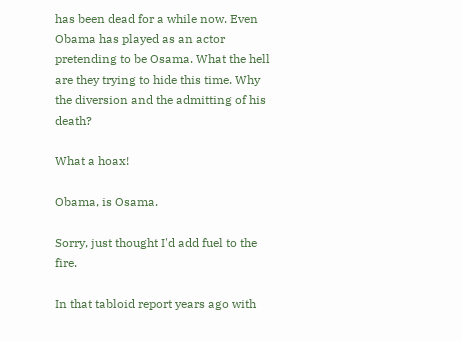has been dead for a while now. Even Obama has played as an actor pretending to be Osama. What the hell are they trying to hide this time. Why the diversion and the admitting of his death?

What a hoax!

Obama, is Osama.

Sorry, just thought I'd add fuel to the fire.

In that tabloid report years ago with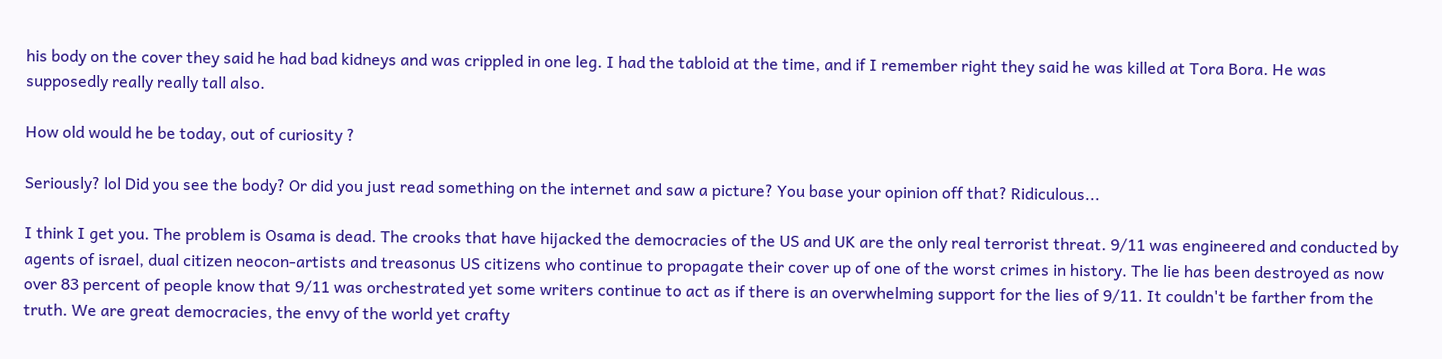his body on the cover they said he had bad kidneys and was crippled in one leg. I had the tabloid at the time, and if I remember right they said he was killed at Tora Bora. He was supposedly really really tall also.

How old would he be today, out of curiosity ?

Seriously? lol Did you see the body? Or did you just read something on the internet and saw a picture? You base your opinion off that? Ridiculous...

I think I get you. The problem is Osama is dead. The crooks that have hijacked the democracies of the US and UK are the only real terrorist threat. 9/11 was engineered and conducted by agents of israel, dual citizen neocon-artists and treasonus US citizens who continue to propagate their cover up of one of the worst crimes in history. The lie has been destroyed as now over 83 percent of people know that 9/11 was orchestrated yet some writers continue to act as if there is an overwhelming support for the lies of 9/11. It couldn't be farther from the truth. We are great democracies, the envy of the world yet crafty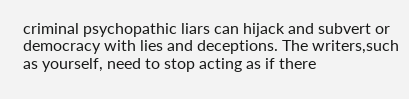criminal psychopathic liars can hijack and subvert or democracy with lies and deceptions. The writers,such as yourself, need to stop acting as if there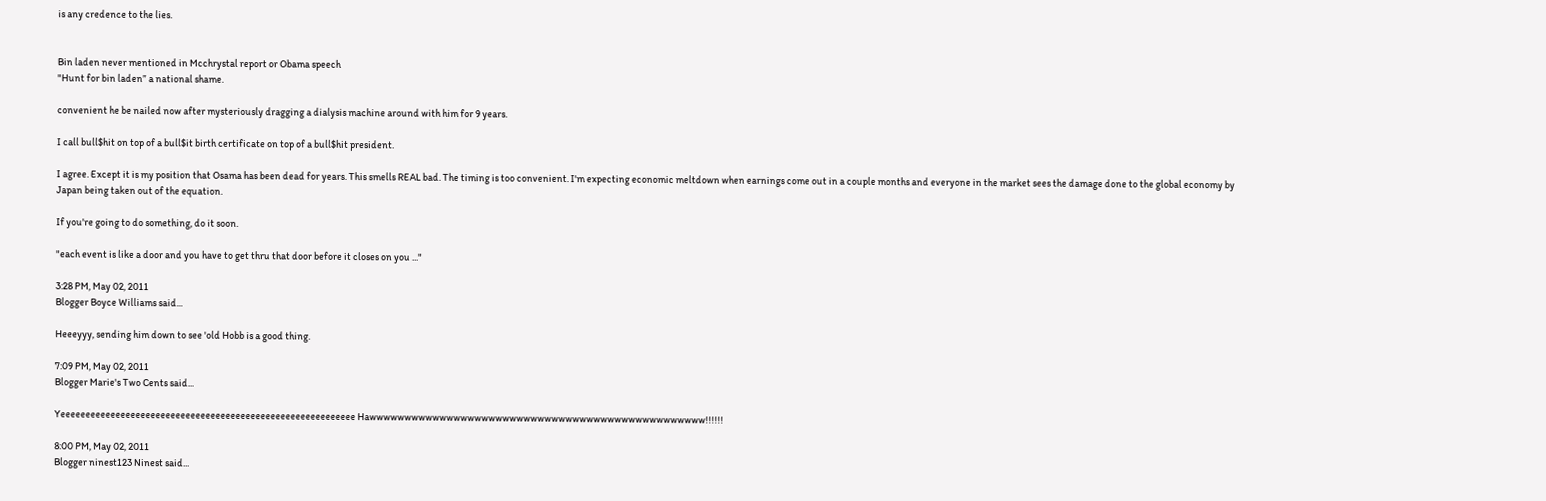is any credence to the lies.


Bin laden never mentioned in Mcchrystal report or Obama speech
"Hunt for bin laden” a national shame.

convenient he be nailed now after mysteriously dragging a dialysis machine around with him for 9 years.

I call bull$hit on top of a bull$it birth certificate on top of a bull$hit president.

I agree. Except it is my position that Osama has been dead for years. This smells REAL bad. The timing is too convenient. I'm expecting economic meltdown when earnings come out in a couple months and everyone in the market sees the damage done to the global economy by Japan being taken out of the equation.

If you're going to do something, do it soon.

"each event is like a door and you have to get thru that door before it closes on you ..."

3:28 PM, May 02, 2011
Blogger Boyce Williams said...

Heeeyyy, sending him down to see 'old Hobb is a good thing.

7:09 PM, May 02, 2011
Blogger Marie's Two Cents said...

Yeeeeeeeeeeeeeeeeeeeeeeeeeeeeeeeeeeeeeeeeeeeeeeeeeeeeeeeeeee Hawwwwwwwwwwwwwwwwwwwwwwwwwwwwwwwwwwwwwwwwwwwwwwww!!!!!!

8:00 PM, May 02, 2011
Blogger ninest123 Ninest said...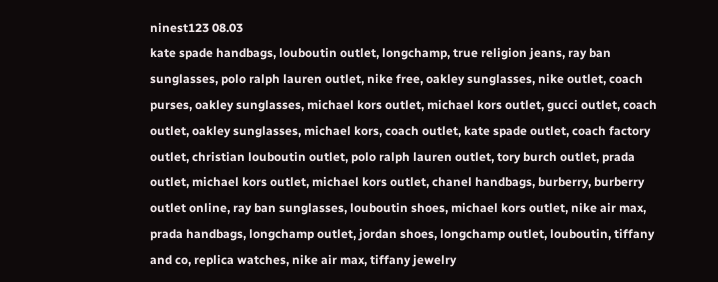ninest123 08.03
kate spade handbags, louboutin outlet, longchamp, true religion jeans, ray ban sunglasses, polo ralph lauren outlet, nike free, oakley sunglasses, nike outlet, coach purses, oakley sunglasses, michael kors outlet, michael kors outlet, gucci outlet, coach outlet, oakley sunglasses, michael kors, coach outlet, kate spade outlet, coach factory outlet, christian louboutin outlet, polo ralph lauren outlet, tory burch outlet, prada outlet, michael kors outlet, michael kors outlet, chanel handbags, burberry, burberry outlet online, ray ban sunglasses, louboutin shoes, michael kors outlet, nike air max, prada handbags, longchamp outlet, jordan shoes, longchamp outlet, louboutin, tiffany and co, replica watches, nike air max, tiffany jewelry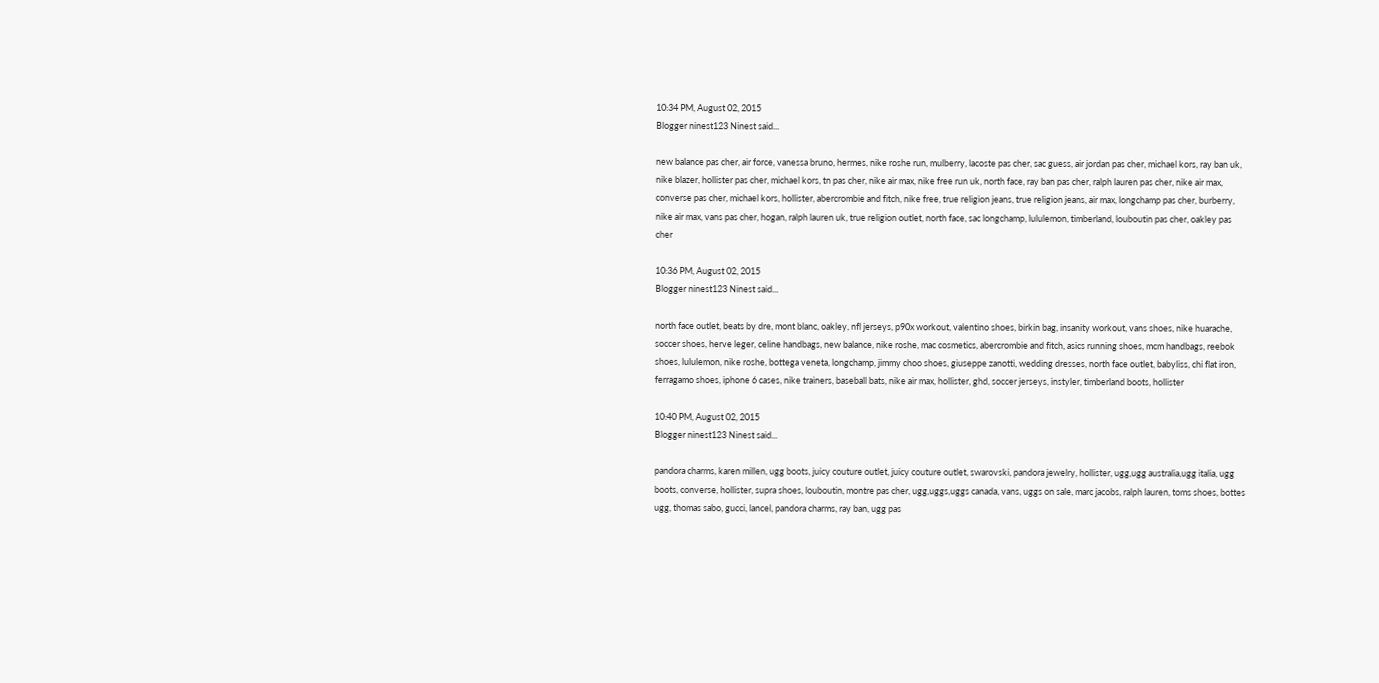10:34 PM, August 02, 2015
Blogger ninest123 Ninest said...

new balance pas cher, air force, vanessa bruno, hermes, nike roshe run, mulberry, lacoste pas cher, sac guess, air jordan pas cher, michael kors, ray ban uk, nike blazer, hollister pas cher, michael kors, tn pas cher, nike air max, nike free run uk, north face, ray ban pas cher, ralph lauren pas cher, nike air max, converse pas cher, michael kors, hollister, abercrombie and fitch, nike free, true religion jeans, true religion jeans, air max, longchamp pas cher, burberry, nike air max, vans pas cher, hogan, ralph lauren uk, true religion outlet, north face, sac longchamp, lululemon, timberland, louboutin pas cher, oakley pas cher

10:36 PM, August 02, 2015
Blogger ninest123 Ninest said...

north face outlet, beats by dre, mont blanc, oakley, nfl jerseys, p90x workout, valentino shoes, birkin bag, insanity workout, vans shoes, nike huarache, soccer shoes, herve leger, celine handbags, new balance, nike roshe, mac cosmetics, abercrombie and fitch, asics running shoes, mcm handbags, reebok shoes, lululemon, nike roshe, bottega veneta, longchamp, jimmy choo shoes, giuseppe zanotti, wedding dresses, north face outlet, babyliss, chi flat iron, ferragamo shoes, iphone 6 cases, nike trainers, baseball bats, nike air max, hollister, ghd, soccer jerseys, instyler, timberland boots, hollister

10:40 PM, August 02, 2015
Blogger ninest123 Ninest said...

pandora charms, karen millen, ugg boots, juicy couture outlet, juicy couture outlet, swarovski, pandora jewelry, hollister, ugg,ugg australia,ugg italia, ugg boots, converse, hollister, supra shoes, louboutin, montre pas cher, ugg,uggs,uggs canada, vans, uggs on sale, marc jacobs, ralph lauren, toms shoes, bottes ugg, thomas sabo, gucci, lancel, pandora charms, ray ban, ugg pas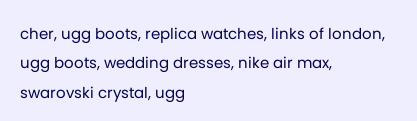cher, ugg boots, replica watches, links of london, ugg boots, wedding dresses, nike air max, swarovski crystal, ugg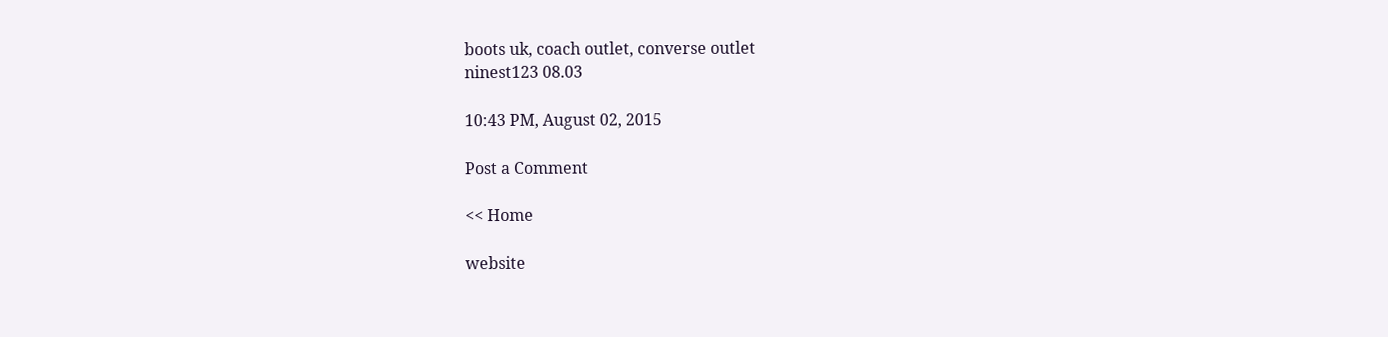boots uk, coach outlet, converse outlet
ninest123 08.03

10:43 PM, August 02, 2015

Post a Comment

<< Home

website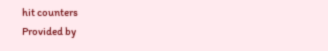hit counters
Provided by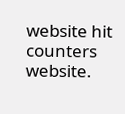website hit counters website.